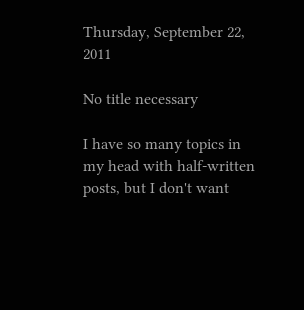Thursday, September 22, 2011

No title necessary

I have so many topics in my head with half-written posts, but I don't want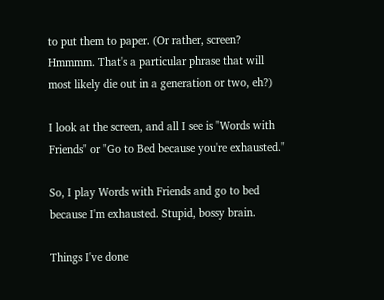to put them to paper. (Or rather, screen? Hmmmm. That's a particular phrase that will most likely die out in a generation or two, eh?)

I look at the screen, and all I see is "Words with Friends" or "Go to Bed because you're exhausted."

So, I play Words with Friends and go to bed because I'm exhausted. Stupid, bossy brain.

Things I've done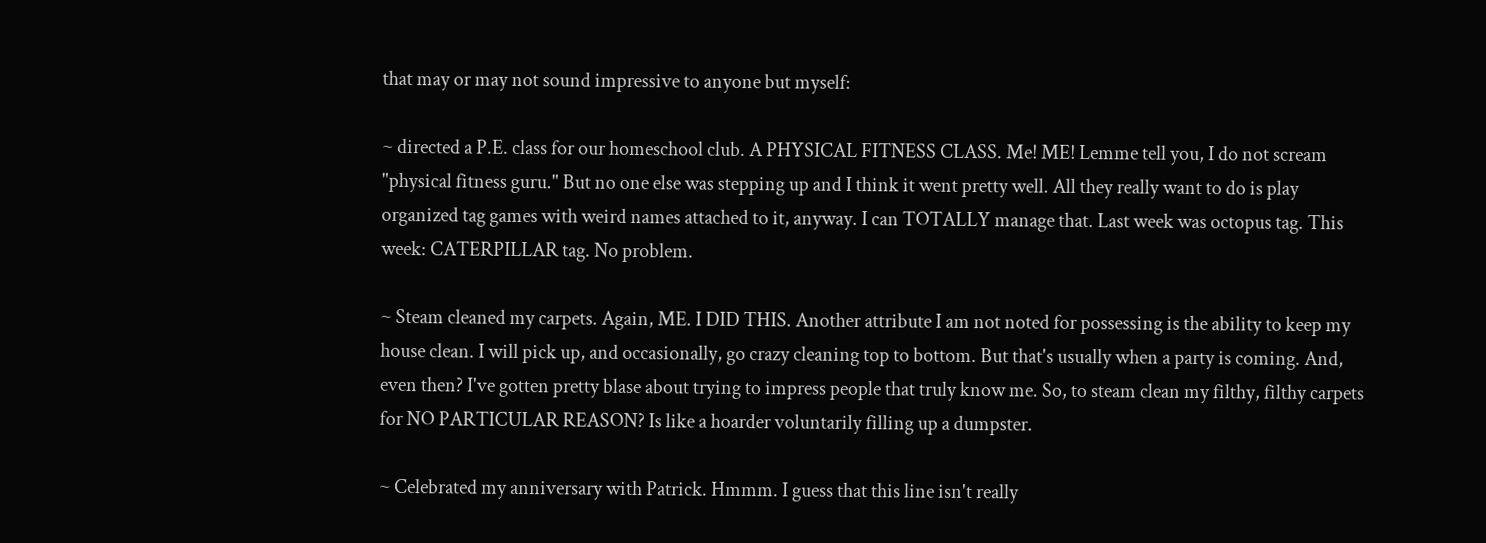that may or may not sound impressive to anyone but myself:

~ directed a P.E. class for our homeschool club. A PHYSICAL FITNESS CLASS. Me! ME! Lemme tell you, I do not scream "physical fitness guru." But no one else was stepping up and I think it went pretty well. All they really want to do is play organized tag games with weird names attached to it, anyway. I can TOTALLY manage that. Last week was octopus tag. This week: CATERPILLAR tag. No problem.

~ Steam cleaned my carpets. Again, ME. I DID THIS. Another attribute I am not noted for possessing is the ability to keep my house clean. I will pick up, and occasionally, go crazy cleaning top to bottom. But that's usually when a party is coming. And, even then? I've gotten pretty blase about trying to impress people that truly know me. So, to steam clean my filthy, filthy carpets for NO PARTICULAR REASON? Is like a hoarder voluntarily filling up a dumpster.

~ Celebrated my anniversary with Patrick. Hmmm. I guess that this line isn't really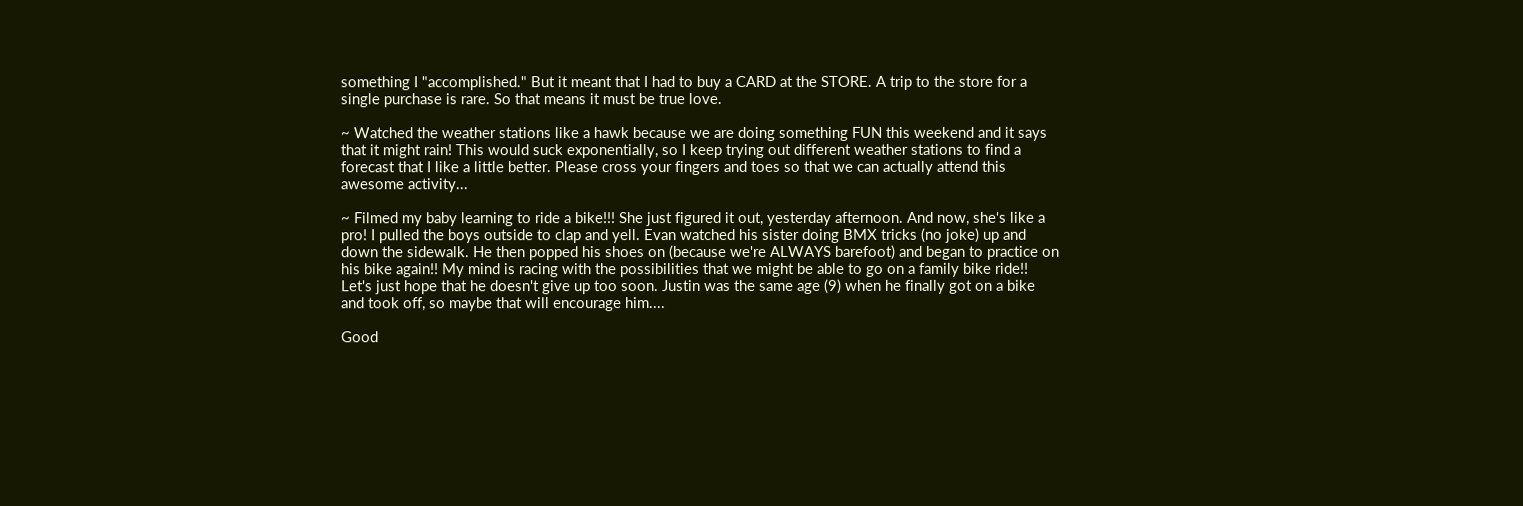something I "accomplished." But it meant that I had to buy a CARD at the STORE. A trip to the store for a single purchase is rare. So that means it must be true love.

~ Watched the weather stations like a hawk because we are doing something FUN this weekend and it says that it might rain! This would suck exponentially, so I keep trying out different weather stations to find a forecast that I like a little better. Please cross your fingers and toes so that we can actually attend this awesome activity...

~ Filmed my baby learning to ride a bike!!! She just figured it out, yesterday afternoon. And now, she's like a pro! I pulled the boys outside to clap and yell. Evan watched his sister doing BMX tricks (no joke) up and down the sidewalk. He then popped his shoes on (because we're ALWAYS barefoot) and began to practice on his bike again!! My mind is racing with the possibilities that we might be able to go on a family bike ride!! Let's just hope that he doesn't give up too soon. Justin was the same age (9) when he finally got on a bike and took off, so maybe that will encourage him....

Good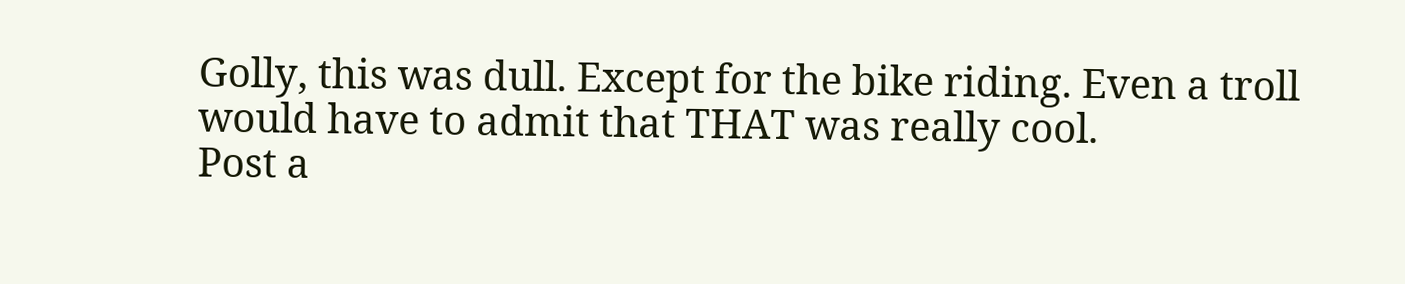Golly, this was dull. Except for the bike riding. Even a troll would have to admit that THAT was really cool.
Post a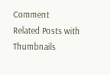Comment
Related Posts with Thumbnails